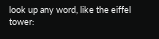look up any word, like the eiffel tower: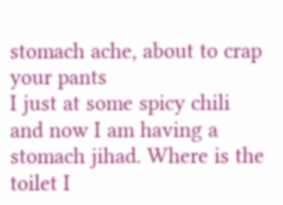stomach ache, about to crap your pants
I just at some spicy chili and now I am having a stomach jihad. Where is the toilet I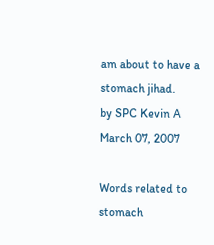am about to have a stomach jihad.
by SPC Kevin A March 07, 2007

Words related to stomach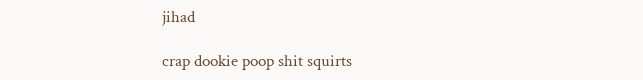jihad

crap dookie poop shit squirts